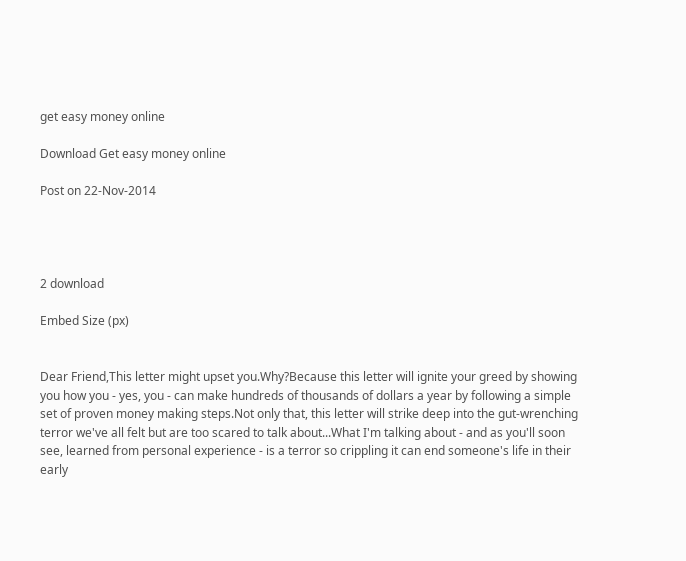get easy money online

Download Get easy money online

Post on 22-Nov-2014




2 download

Embed Size (px)


Dear Friend,This letter might upset you.Why?Because this letter will ignite your greed by showing you how you - yes, you - can make hundreds of thousands of dollars a year by following a simple set of proven money making steps.Not only that, this letter will strike deep into the gut-wrenching terror we've all felt but are too scared to talk about...What I'm talking about - and as you'll soon see, learned from personal experience - is a terror so crippling it can end someone's life in their early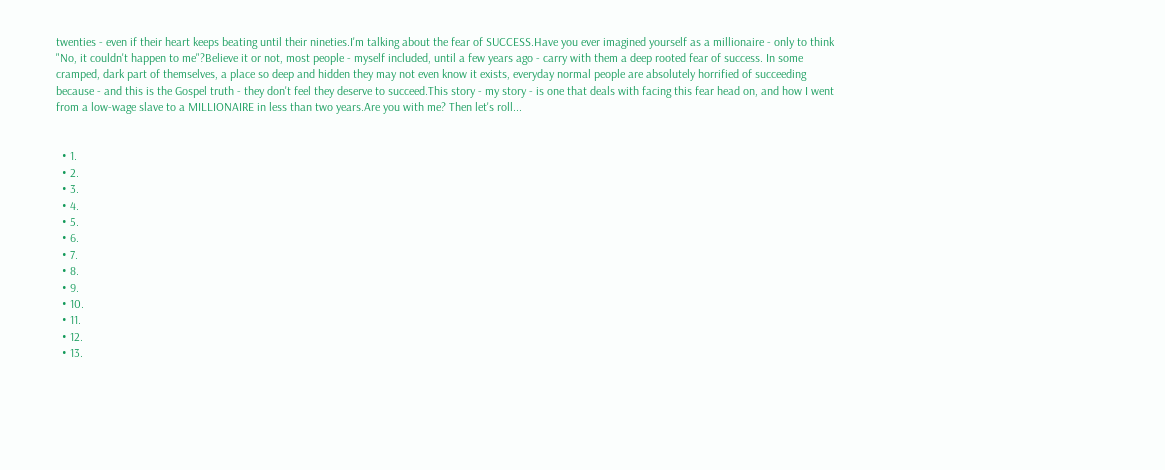twenties - even if their heart keeps beating until their nineties.I'm talking about the fear of SUCCESS.Have you ever imagined yourself as a millionaire - only to think "No, it couldn't happen to me"?Believe it or not, most people - myself included, until a few years ago - carry with them a deep rooted fear of success. In some cramped, dark part of themselves, a place so deep and hidden they may not even know it exists, everyday normal people are absolutely horrified of succeeding because - and this is the Gospel truth - they don't feel they deserve to succeed.This story - my story - is one that deals with facing this fear head on, and how I went from a low-wage slave to a MILLIONAIRE in less than two years.Are you with me? Then let's roll...


  • 1.
  • 2.
  • 3.
  • 4.
  • 5.
  • 6.
  • 7.
  • 8.
  • 9.
  • 10.
  • 11.
  • 12.
  • 13.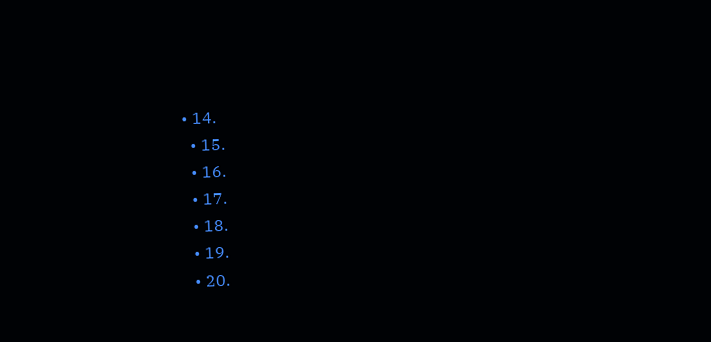• 14.
  • 15.
  • 16.
  • 17.
  • 18.
  • 19.
  • 20.